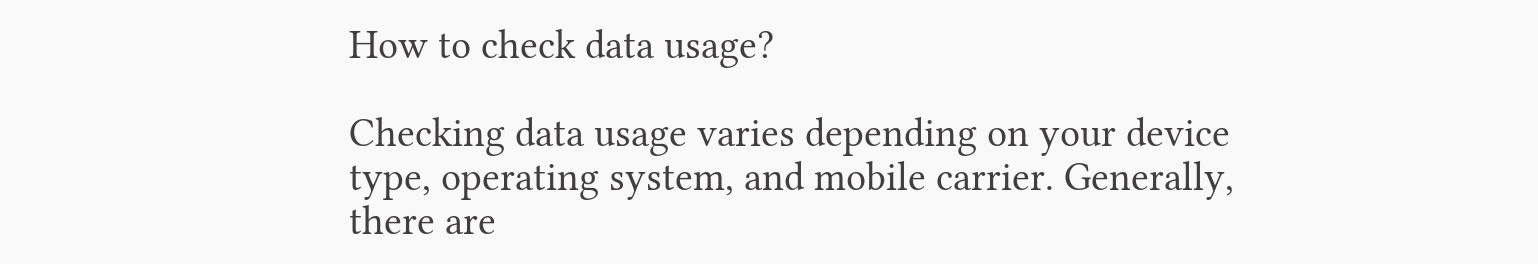How to check data usage?

Checking data usage varies depending on your device type, operating system, and mobile carrier. Generally, there are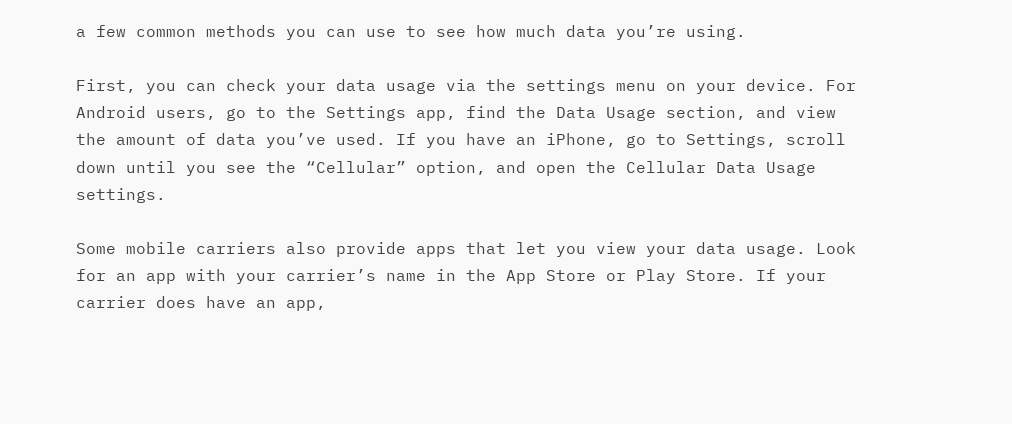a few common methods you can use to see how much data you’re using.

First, you can check your data usage via the settings menu on your device. For Android users, go to the Settings app, find the Data Usage section, and view the amount of data you’ve used. If you have an iPhone, go to Settings, scroll down until you see the “Cellular” option, and open the Cellular Data Usage settings.

Some mobile carriers also provide apps that let you view your data usage. Look for an app with your carrier’s name in the App Store or Play Store. If your carrier does have an app,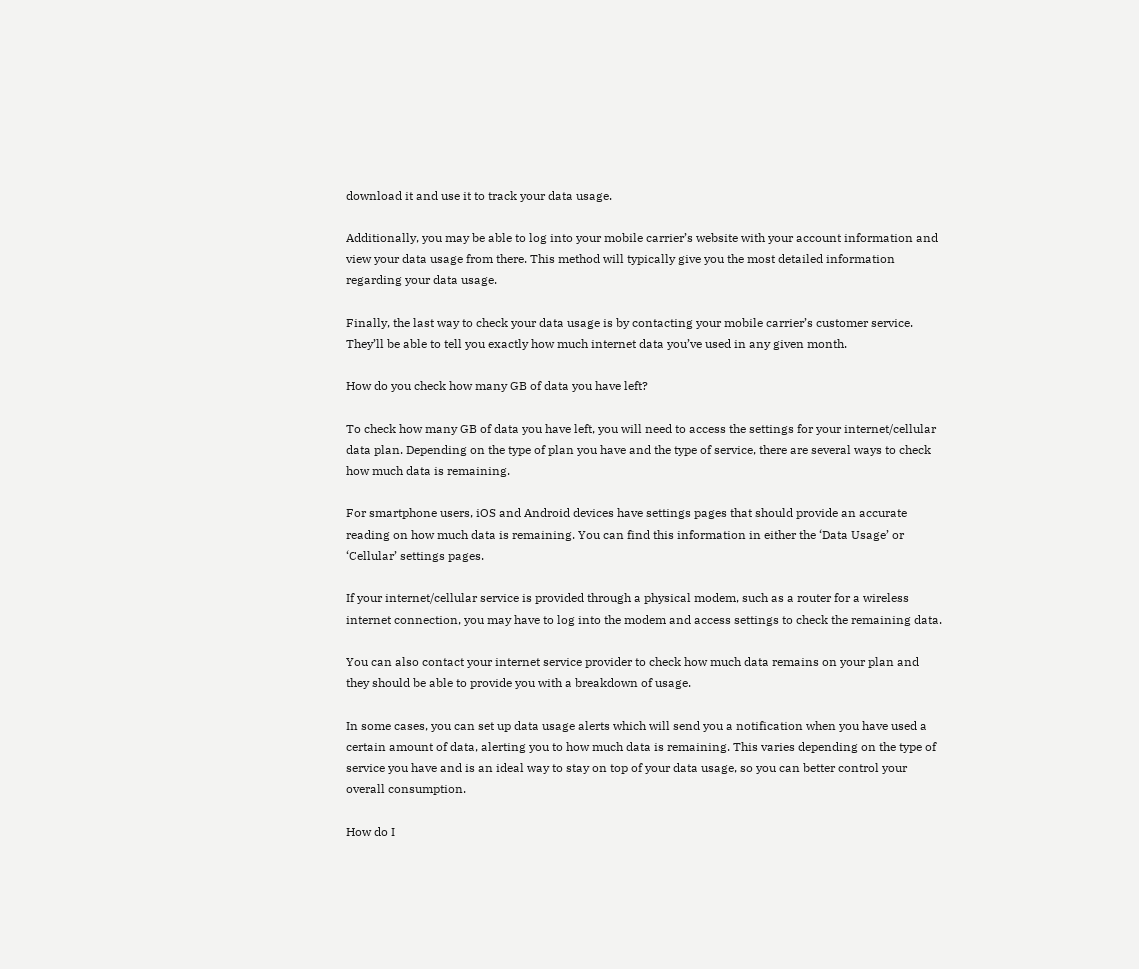download it and use it to track your data usage.

Additionally, you may be able to log into your mobile carrier’s website with your account information and view your data usage from there. This method will typically give you the most detailed information regarding your data usage.

Finally, the last way to check your data usage is by contacting your mobile carrier’s customer service. They’ll be able to tell you exactly how much internet data you’ve used in any given month.

How do you check how many GB of data you have left?

To check how many GB of data you have left, you will need to access the settings for your internet/cellular data plan. Depending on the type of plan you have and the type of service, there are several ways to check how much data is remaining.

For smartphone users, iOS and Android devices have settings pages that should provide an accurate reading on how much data is remaining. You can find this information in either the ‘Data Usage’ or ‘Cellular’ settings pages.

If your internet/cellular service is provided through a physical modem, such as a router for a wireless internet connection, you may have to log into the modem and access settings to check the remaining data.

You can also contact your internet service provider to check how much data remains on your plan and they should be able to provide you with a breakdown of usage.

In some cases, you can set up data usage alerts which will send you a notification when you have used a certain amount of data, alerting you to how much data is remaining. This varies depending on the type of service you have and is an ideal way to stay on top of your data usage, so you can better control your overall consumption.

How do I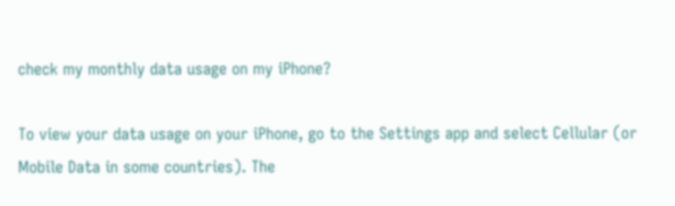check my monthly data usage on my iPhone?

To view your data usage on your iPhone, go to the Settings app and select Cellular (or Mobile Data in some countries). The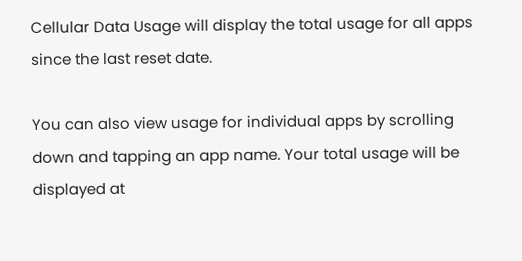Cellular Data Usage will display the total usage for all apps since the last reset date.

You can also view usage for individual apps by scrolling down and tapping an app name. Your total usage will be displayed at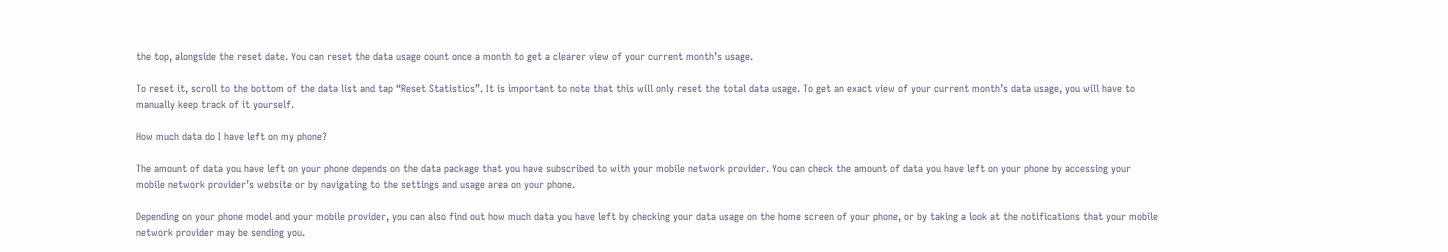the top, alongside the reset date. You can reset the data usage count once a month to get a clearer view of your current month’s usage.

To reset it, scroll to the bottom of the data list and tap “Reset Statistics”. It is important to note that this will only reset the total data usage. To get an exact view of your current month’s data usage, you will have to manually keep track of it yourself.

How much data do I have left on my phone?

The amount of data you have left on your phone depends on the data package that you have subscribed to with your mobile network provider. You can check the amount of data you have left on your phone by accessing your mobile network provider’s website or by navigating to the settings and usage area on your phone.

Depending on your phone model and your mobile provider, you can also find out how much data you have left by checking your data usage on the home screen of your phone, or by taking a look at the notifications that your mobile network provider may be sending you.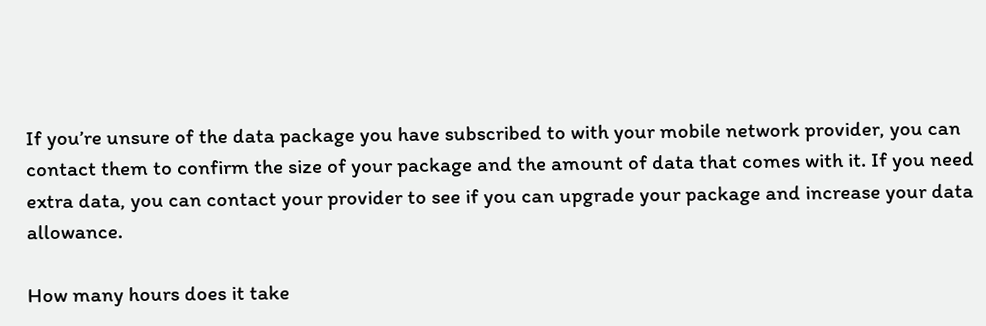If you’re unsure of the data package you have subscribed to with your mobile network provider, you can contact them to confirm the size of your package and the amount of data that comes with it. If you need extra data, you can contact your provider to see if you can upgrade your package and increase your data allowance.

How many hours does it take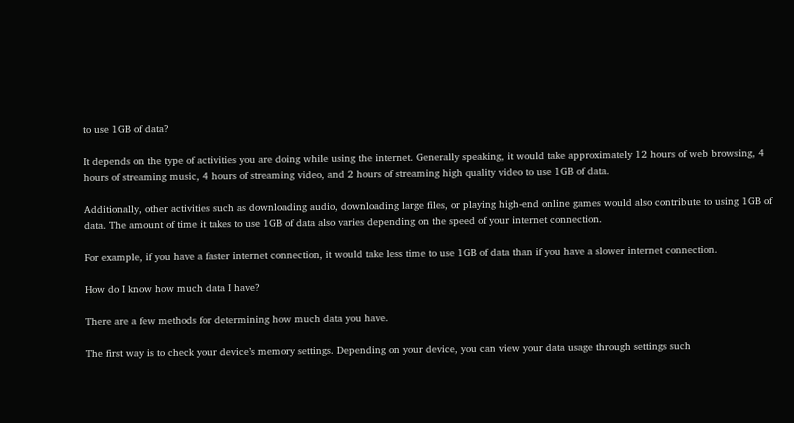to use 1GB of data?

It depends on the type of activities you are doing while using the internet. Generally speaking, it would take approximately 12 hours of web browsing, 4 hours of streaming music, 4 hours of streaming video, and 2 hours of streaming high quality video to use 1GB of data.

Additionally, other activities such as downloading audio, downloading large files, or playing high-end online games would also contribute to using 1GB of data. The amount of time it takes to use 1GB of data also varies depending on the speed of your internet connection.

For example, if you have a faster internet connection, it would take less time to use 1GB of data than if you have a slower internet connection.

How do I know how much data I have?

There are a few methods for determining how much data you have.

The first way is to check your device’s memory settings. Depending on your device, you can view your data usage through settings such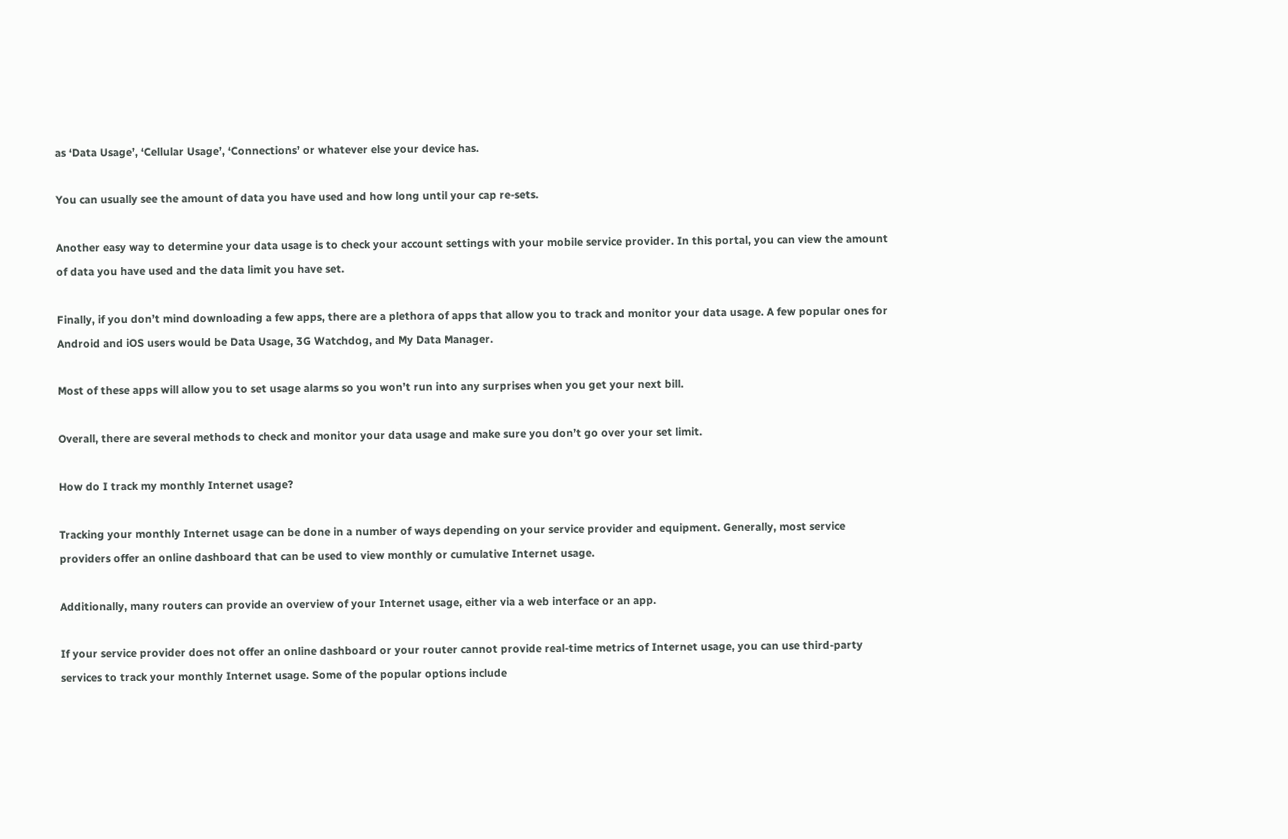as ‘Data Usage’, ‘Cellular Usage’, ‘Connections’ or whatever else your device has.

You can usually see the amount of data you have used and how long until your cap re-sets.

Another easy way to determine your data usage is to check your account settings with your mobile service provider. In this portal, you can view the amount of data you have used and the data limit you have set.

Finally, if you don’t mind downloading a few apps, there are a plethora of apps that allow you to track and monitor your data usage. A few popular ones for Android and iOS users would be Data Usage, 3G Watchdog, and My Data Manager.

Most of these apps will allow you to set usage alarms so you won’t run into any surprises when you get your next bill.

Overall, there are several methods to check and monitor your data usage and make sure you don’t go over your set limit.

How do I track my monthly Internet usage?

Tracking your monthly Internet usage can be done in a number of ways depending on your service provider and equipment. Generally, most service providers offer an online dashboard that can be used to view monthly or cumulative Internet usage.

Additionally, many routers can provide an overview of your Internet usage, either via a web interface or an app.

If your service provider does not offer an online dashboard or your router cannot provide real-time metrics of Internet usage, you can use third-party services to track your monthly Internet usage. Some of the popular options include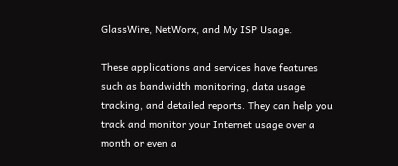GlassWire, NetWorx, and My ISP Usage.

These applications and services have features such as bandwidth monitoring, data usage tracking, and detailed reports. They can help you track and monitor your Internet usage over a month or even a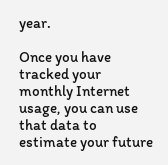year.

Once you have tracked your monthly Internet usage, you can use that data to estimate your future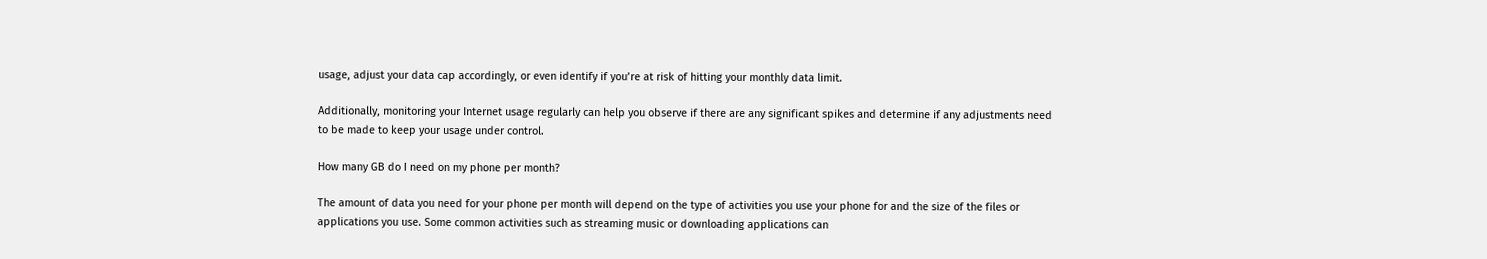usage, adjust your data cap accordingly, or even identify if you’re at risk of hitting your monthly data limit.

Additionally, monitoring your Internet usage regularly can help you observe if there are any significant spikes and determine if any adjustments need to be made to keep your usage under control.

How many GB do I need on my phone per month?

The amount of data you need for your phone per month will depend on the type of activities you use your phone for and the size of the files or applications you use. Some common activities such as streaming music or downloading applications can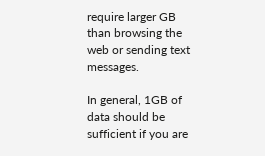require larger GB than browsing the web or sending text messages.

In general, 1GB of data should be sufficient if you are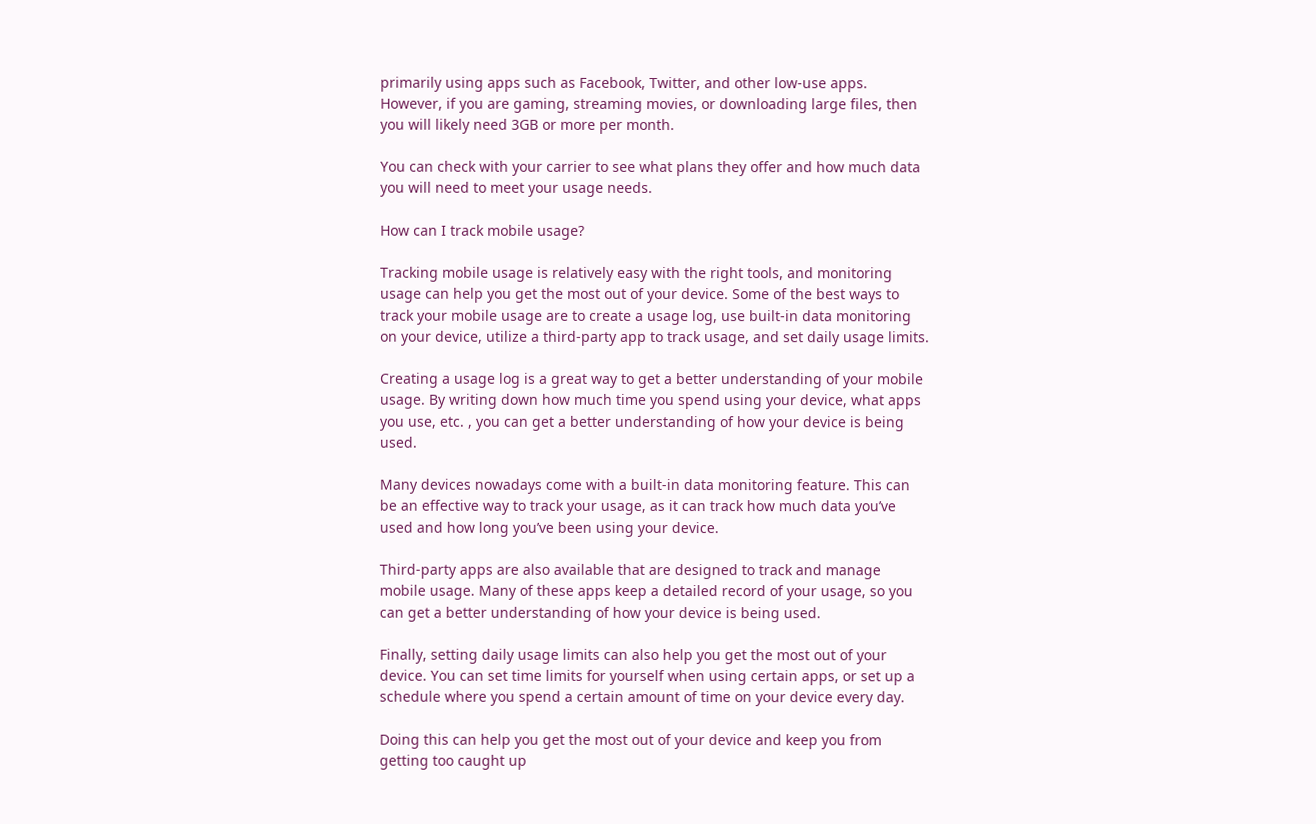primarily using apps such as Facebook, Twitter, and other low-use apps. However, if you are gaming, streaming movies, or downloading large files, then you will likely need 3GB or more per month.

You can check with your carrier to see what plans they offer and how much data you will need to meet your usage needs.

How can I track mobile usage?

Tracking mobile usage is relatively easy with the right tools, and monitoring usage can help you get the most out of your device. Some of the best ways to track your mobile usage are to create a usage log, use built-in data monitoring on your device, utilize a third-party app to track usage, and set daily usage limits.

Creating a usage log is a great way to get a better understanding of your mobile usage. By writing down how much time you spend using your device, what apps you use, etc. , you can get a better understanding of how your device is being used.

Many devices nowadays come with a built-in data monitoring feature. This can be an effective way to track your usage, as it can track how much data you’ve used and how long you’ve been using your device.

Third-party apps are also available that are designed to track and manage mobile usage. Many of these apps keep a detailed record of your usage, so you can get a better understanding of how your device is being used.

Finally, setting daily usage limits can also help you get the most out of your device. You can set time limits for yourself when using certain apps, or set up a schedule where you spend a certain amount of time on your device every day.

Doing this can help you get the most out of your device and keep you from getting too caught up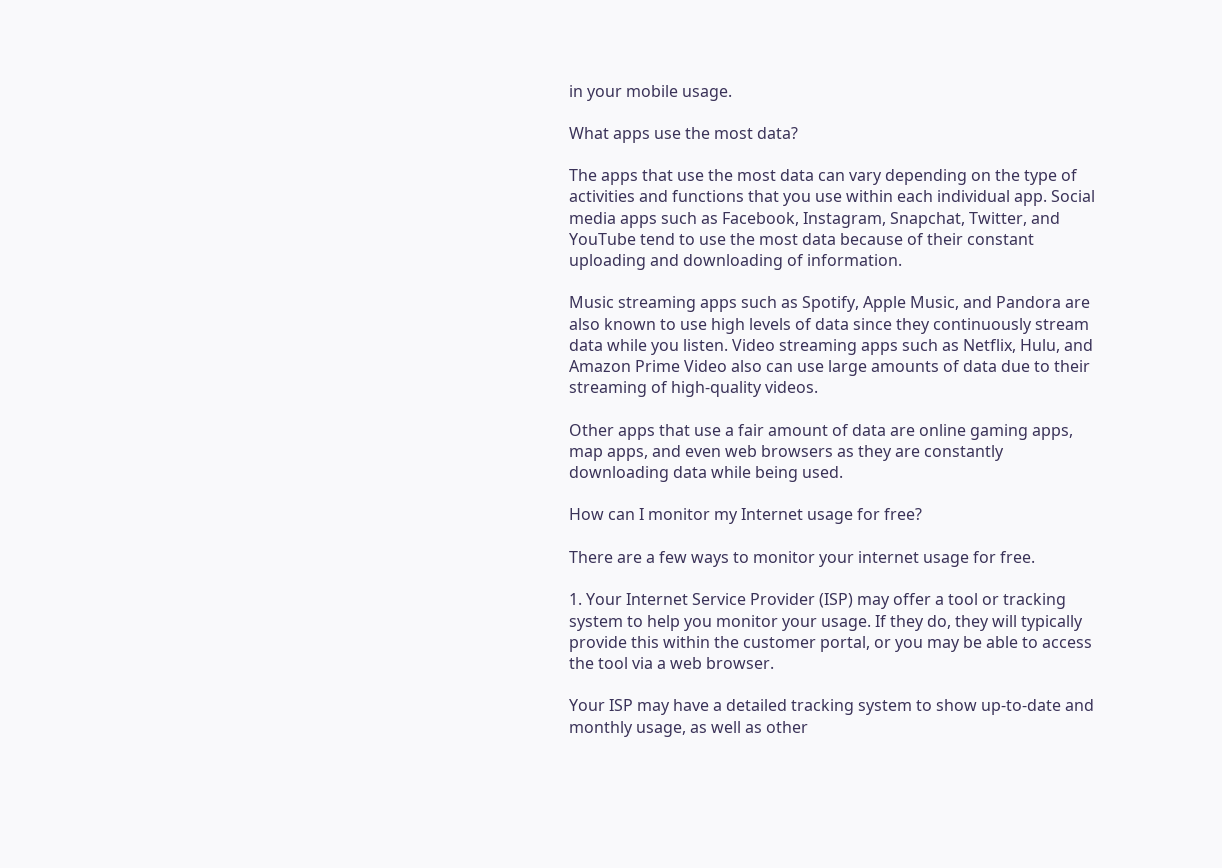in your mobile usage.

What apps use the most data?

The apps that use the most data can vary depending on the type of activities and functions that you use within each individual app. Social media apps such as Facebook, Instagram, Snapchat, Twitter, and YouTube tend to use the most data because of their constant uploading and downloading of information.

Music streaming apps such as Spotify, Apple Music, and Pandora are also known to use high levels of data since they continuously stream data while you listen. Video streaming apps such as Netflix, Hulu, and Amazon Prime Video also can use large amounts of data due to their streaming of high-quality videos.

Other apps that use a fair amount of data are online gaming apps, map apps, and even web browsers as they are constantly downloading data while being used.

How can I monitor my Internet usage for free?

There are a few ways to monitor your internet usage for free.

1. Your Internet Service Provider (ISP) may offer a tool or tracking system to help you monitor your usage. If they do, they will typically provide this within the customer portal, or you may be able to access the tool via a web browser.

Your ISP may have a detailed tracking system to show up-to-date and monthly usage, as well as other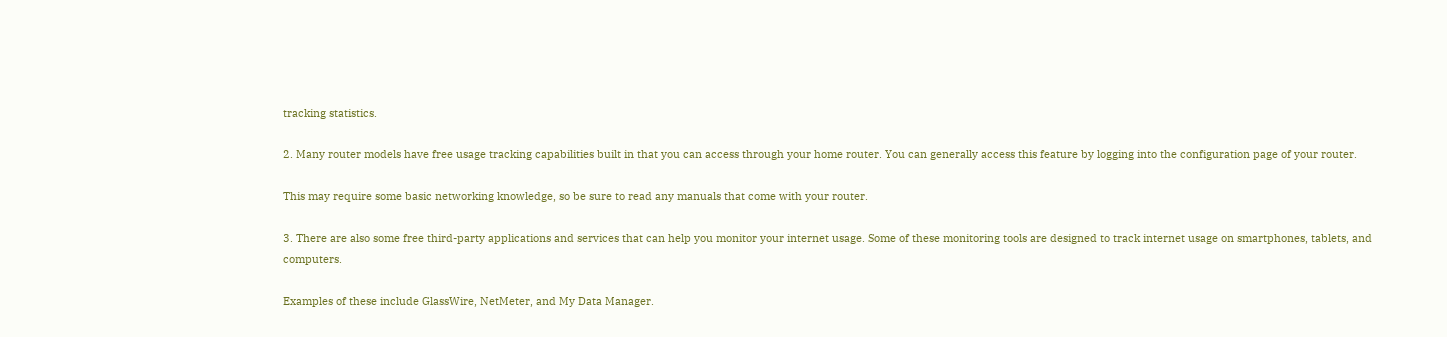tracking statistics.

2. Many router models have free usage tracking capabilities built in that you can access through your home router. You can generally access this feature by logging into the configuration page of your router.

This may require some basic networking knowledge, so be sure to read any manuals that come with your router.

3. There are also some free third-party applications and services that can help you monitor your internet usage. Some of these monitoring tools are designed to track internet usage on smartphones, tablets, and computers.

Examples of these include GlassWire, NetMeter, and My Data Manager.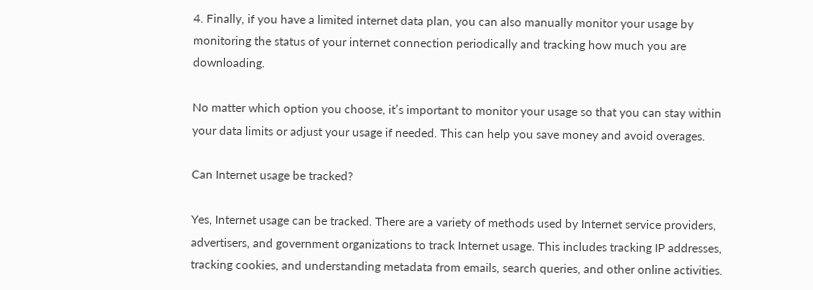4. Finally, if you have a limited internet data plan, you can also manually monitor your usage by monitoring the status of your internet connection periodically and tracking how much you are downloading.

No matter which option you choose, it’s important to monitor your usage so that you can stay within your data limits or adjust your usage if needed. This can help you save money and avoid overages.

Can Internet usage be tracked?

Yes, Internet usage can be tracked. There are a variety of methods used by Internet service providers, advertisers, and government organizations to track Internet usage. This includes tracking IP addresses, tracking cookies, and understanding metadata from emails, search queries, and other online activities.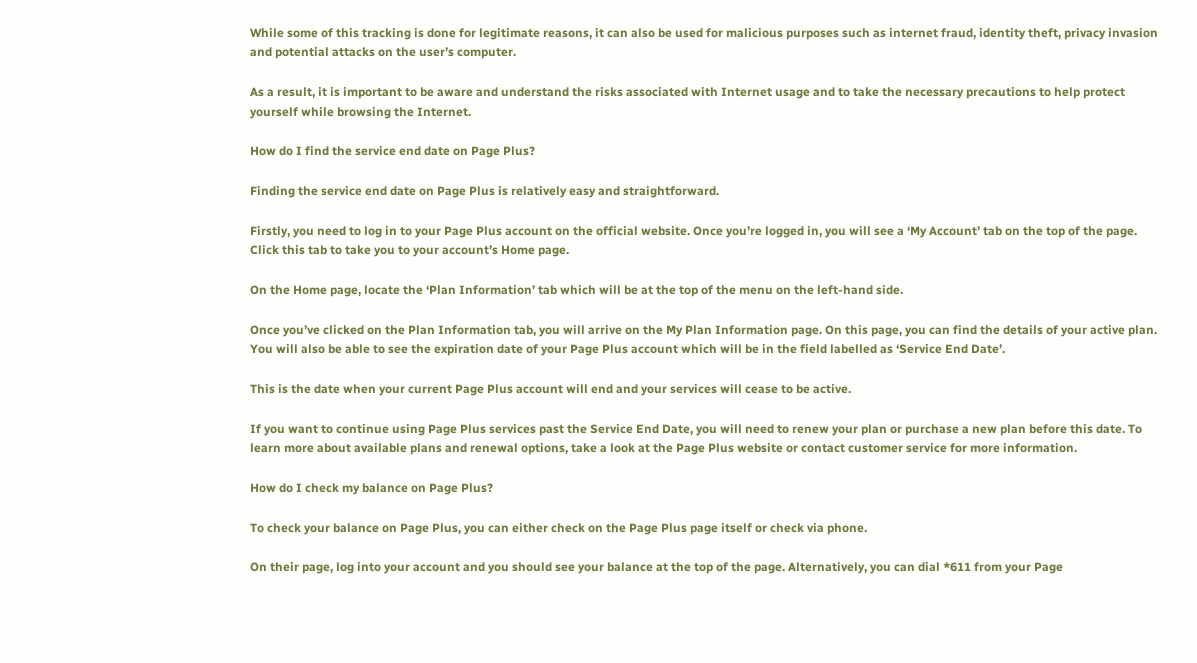While some of this tracking is done for legitimate reasons, it can also be used for malicious purposes such as internet fraud, identity theft, privacy invasion and potential attacks on the user’s computer.

As a result, it is important to be aware and understand the risks associated with Internet usage and to take the necessary precautions to help protect yourself while browsing the Internet.

How do I find the service end date on Page Plus?

Finding the service end date on Page Plus is relatively easy and straightforward.

Firstly, you need to log in to your Page Plus account on the official website. Once you’re logged in, you will see a ‘My Account’ tab on the top of the page. Click this tab to take you to your account’s Home page.

On the Home page, locate the ‘Plan Information’ tab which will be at the top of the menu on the left-hand side.

Once you’ve clicked on the Plan Information tab, you will arrive on the My Plan Information page. On this page, you can find the details of your active plan. You will also be able to see the expiration date of your Page Plus account which will be in the field labelled as ‘Service End Date’.

This is the date when your current Page Plus account will end and your services will cease to be active.

If you want to continue using Page Plus services past the Service End Date, you will need to renew your plan or purchase a new plan before this date. To learn more about available plans and renewal options, take a look at the Page Plus website or contact customer service for more information.

How do I check my balance on Page Plus?

To check your balance on Page Plus, you can either check on the Page Plus page itself or check via phone.

On their page, log into your account and you should see your balance at the top of the page. Alternatively, you can dial *611 from your Page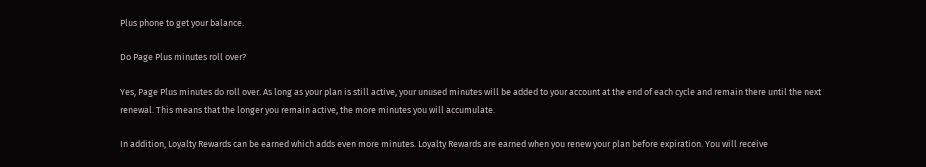Plus phone to get your balance.

Do Page Plus minutes roll over?

Yes, Page Plus minutes do roll over. As long as your plan is still active, your unused minutes will be added to your account at the end of each cycle and remain there until the next renewal. This means that the longer you remain active, the more minutes you will accumulate.

In addition, Loyalty Rewards can be earned which adds even more minutes. Loyalty Rewards are earned when you renew your plan before expiration. You will receive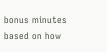bonus minutes based on how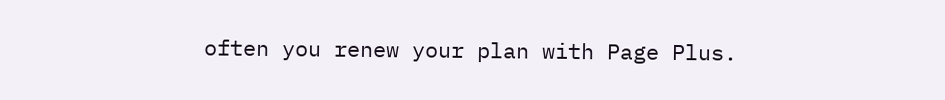often you renew your plan with Page Plus.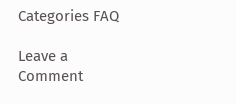Categories FAQ

Leave a Comment